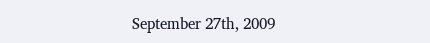September 27th, 2009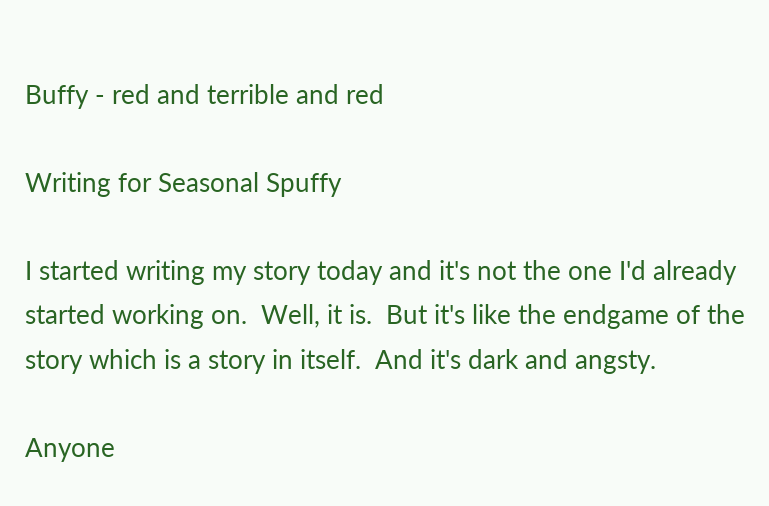Buffy - red and terrible and red

Writing for Seasonal Spuffy

I started writing my story today and it's not the one I'd already started working on.  Well, it is.  But it's like the endgame of the story which is a story in itself.  And it's dark and angsty.

Anyone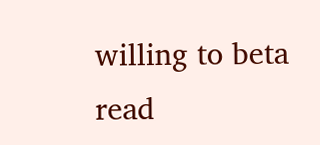willing to beta read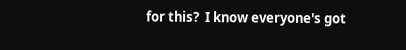for this?  I know everyone's got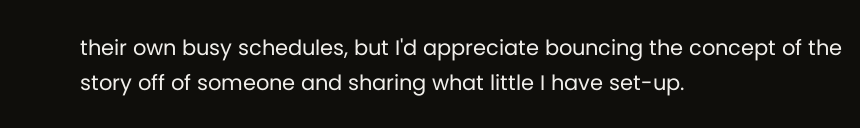their own busy schedules, but I'd appreciate bouncing the concept of the story off of someone and sharing what little I have set-up.